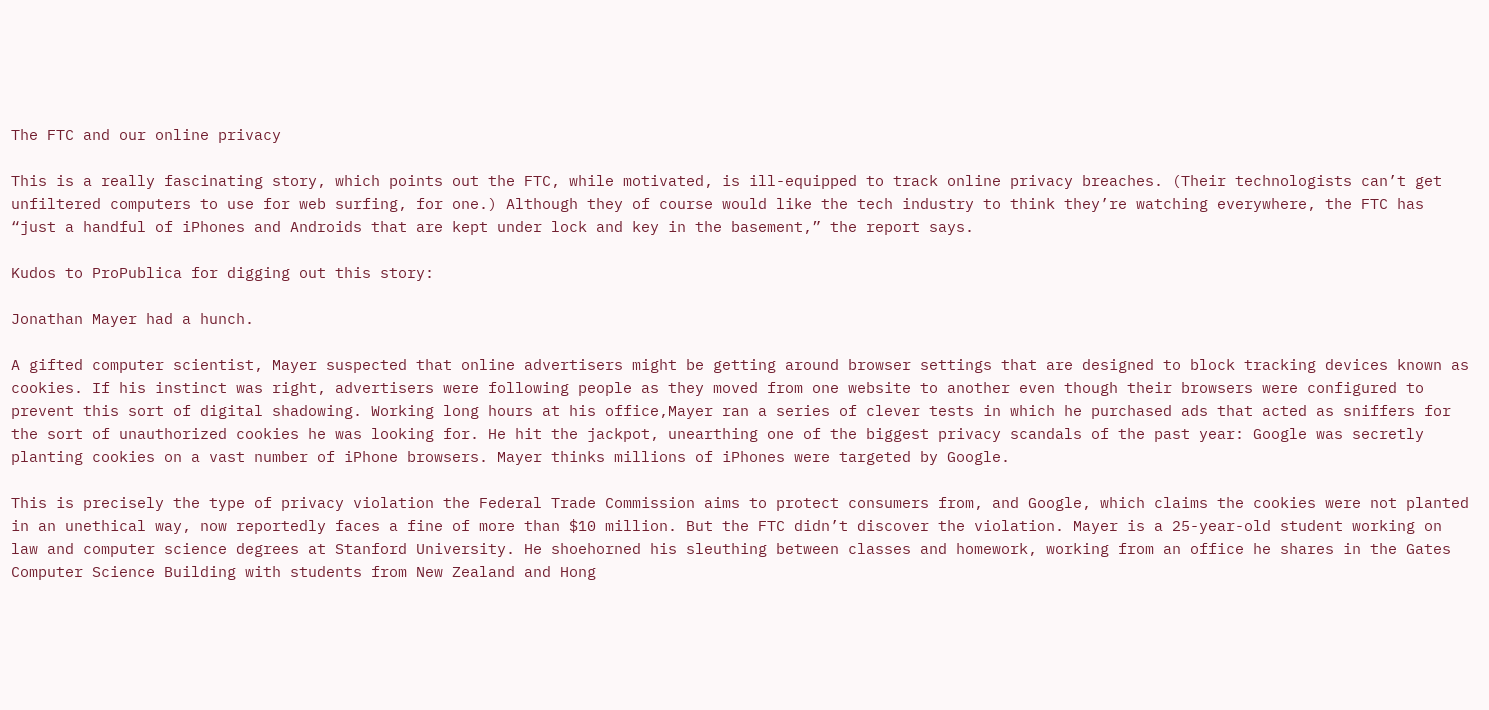The FTC and our online privacy

This is a really fascinating story, which points out the FTC, while motivated, is ill-equipped to track online privacy breaches. (Their technologists can’t get unfiltered computers to use for web surfing, for one.) Although they of course would like the tech industry to think they’re watching everywhere, the FTC has “just a handful of iPhones and Androids that are kept under lock and key in the basement,” the report says.

Kudos to ProPublica for digging out this story:

Jonathan Mayer had a hunch.

A gifted computer scientist, Mayer suspected that online advertisers might be getting around browser settings that are designed to block tracking devices known as cookies. If his instinct was right, advertisers were following people as they moved from one website to another even though their browsers were configured to prevent this sort of digital shadowing. Working long hours at his office,Mayer ran a series of clever tests in which he purchased ads that acted as sniffers for the sort of unauthorized cookies he was looking for. He hit the jackpot, unearthing one of the biggest privacy scandals of the past year: Google was secretly planting cookies on a vast number of iPhone browsers. Mayer thinks millions of iPhones were targeted by Google.

This is precisely the type of privacy violation the Federal Trade Commission aims to protect consumers from, and Google, which claims the cookies were not planted in an unethical way, now reportedly faces a fine of more than $10 million. But the FTC didn’t discover the violation. Mayer is a 25-year-old student working on law and computer science degrees at Stanford University. He shoehorned his sleuthing between classes and homework, working from an office he shares in the Gates Computer Science Building with students from New Zealand and Hong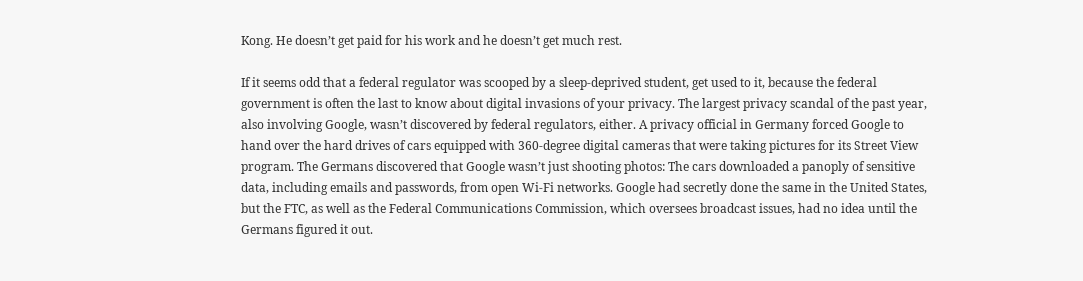Kong. He doesn’t get paid for his work and he doesn’t get much rest.

If it seems odd that a federal regulator was scooped by a sleep-deprived student, get used to it, because the federal government is often the last to know about digital invasions of your privacy. The largest privacy scandal of the past year, also involving Google, wasn’t discovered by federal regulators, either. A privacy official in Germany forced Google to hand over the hard drives of cars equipped with 360-degree digital cameras that were taking pictures for its Street View program. The Germans discovered that Google wasn’t just shooting photos: The cars downloaded a panoply of sensitive data, including emails and passwords, from open Wi-Fi networks. Google had secretly done the same in the United States, but the FTC, as well as the Federal Communications Commission, which oversees broadcast issues, had no idea until the Germans figured it out.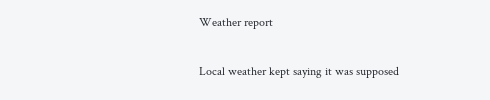Weather report

Local weather kept saying it was supposed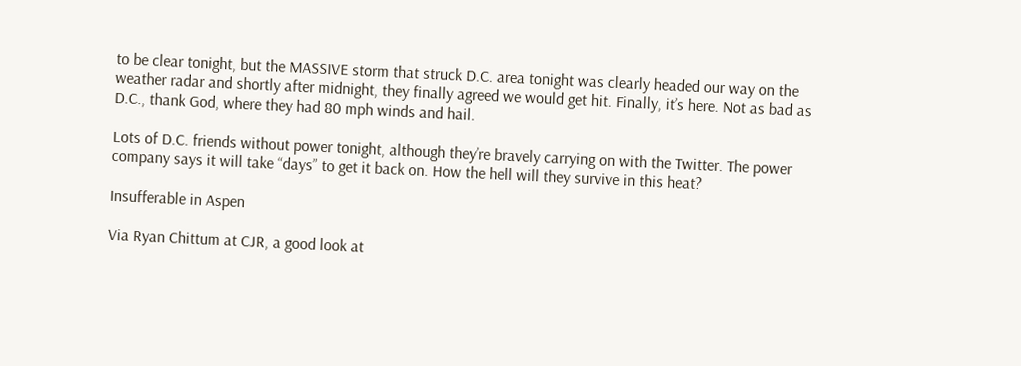to be clear tonight, but the MASSIVE storm that struck D.C. area tonight was clearly headed our way on the weather radar and shortly after midnight, they finally agreed we would get hit. Finally, it’s here. Not as bad as D.C., thank God, where they had 80 mph winds and hail.

Lots of D.C. friends without power tonight, although they’re bravely carrying on with the Twitter. The power company says it will take “days” to get it back on. How the hell will they survive in this heat?

Insufferable in Aspen

Via Ryan Chittum at CJR, a good look at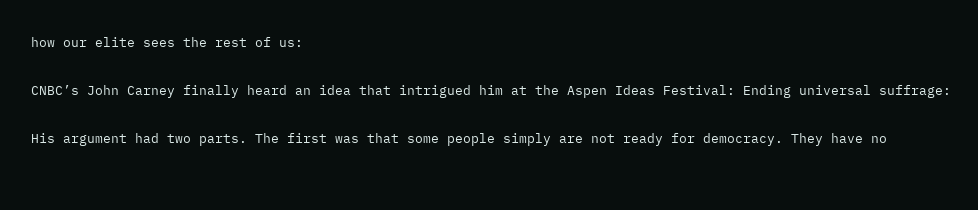how our elite sees the rest of us:

CNBC’s John Carney finally heard an idea that intrigued him at the Aspen Ideas Festival: Ending universal suffrage:

His argument had two parts. The first was that some people simply are not ready for democracy. They have no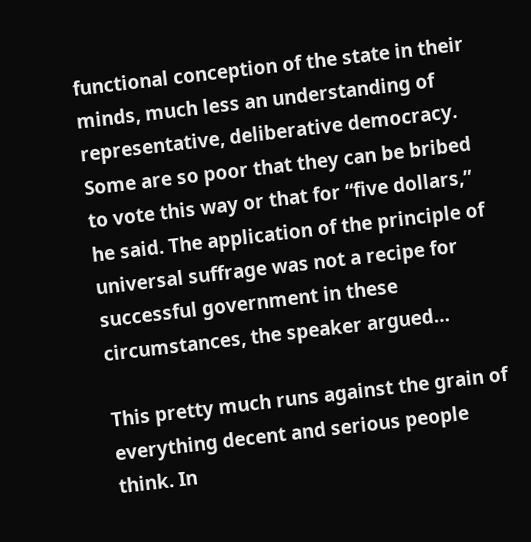functional conception of the state in their minds, much less an understanding of representative, deliberative democracy. Some are so poor that they can be bribed to vote this way or that for “five dollars,” he said. The application of the principle of universal suffrage was not a recipe for successful government in these circumstances, the speaker argued…

This pretty much runs against the grain of everything decent and serious people think. In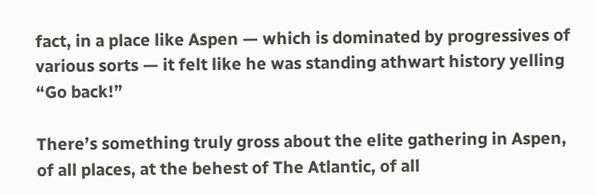fact, in a place like Aspen — which is dominated by progressives of various sorts — it felt like he was standing athwart history yelling “Go back!”

There’s something truly gross about the elite gathering in Aspen, of all places, at the behest of The Atlantic, of all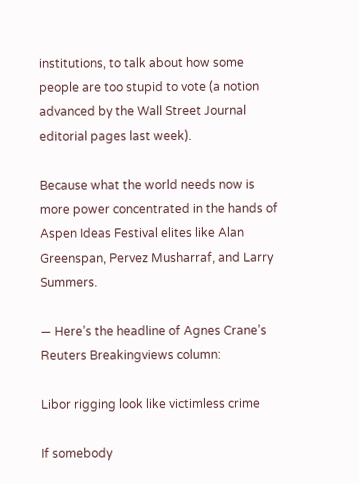institutions, to talk about how some people are too stupid to vote (a notion advanced by the Wall Street Journal editorial pages last week).

Because what the world needs now is more power concentrated in the hands of Aspen Ideas Festival elites like Alan Greenspan, Pervez Musharraf, and Larry Summers.

— Here’s the headline of Agnes Crane’s Reuters Breakingviews column:

Libor rigging look like victimless crime

If somebody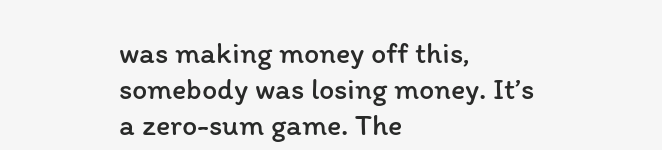was making money off this, somebody was losing money. It’s a zero-sum game. The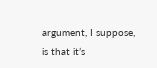argument, I suppose, is that it’s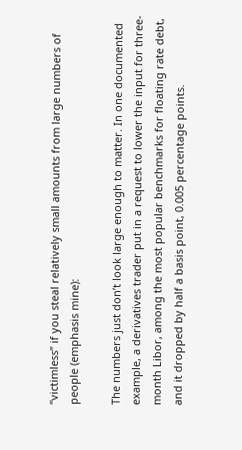“victimless” if you steal relatively small amounts from large numbers of people (emphasis mine):

The numbers just don’t look large enough to matter. In one documented example, a derivatives trader put in a request to lower the input for three-month Libor, among the most popular benchmarks for floating rate debt, and it dropped by half a basis point, 0.005 percentage points.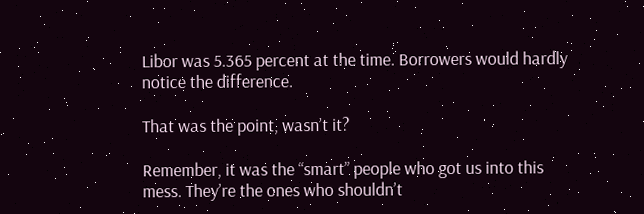Libor was 5.365 percent at the time. Borrowers would hardly notice the difference.

That was the point, wasn’t it?

Remember, it was the “smart” people who got us into this mess. They’re the ones who shouldn’t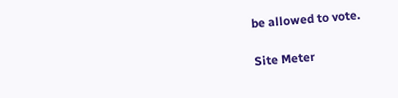be allowed to vote.

Site Meter